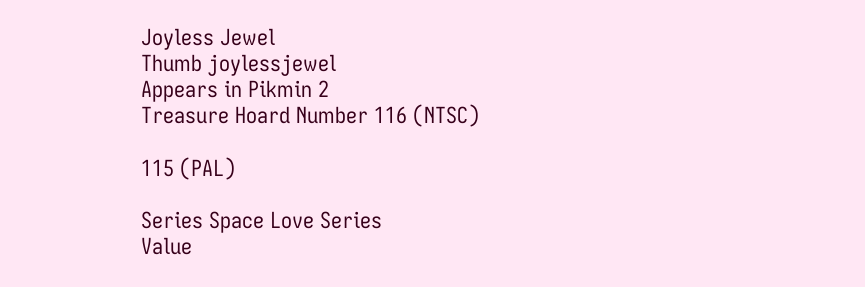Joyless Jewel
Thumb joylessjewel
Appears in Pikmin 2
Treasure Hoard Number 116 (NTSC)

115 (PAL)

Series Space Love Series
Value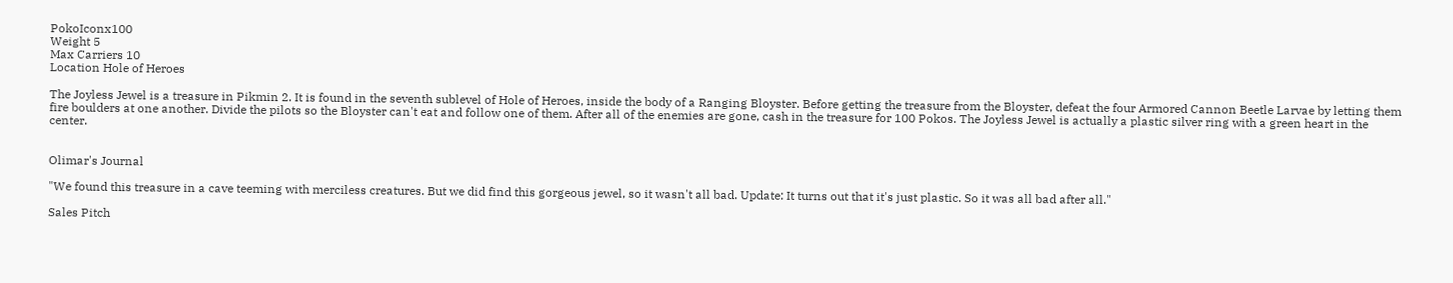PokoIconx100
Weight 5
Max Carriers 10
Location Hole of Heroes

The Joyless Jewel is a treasure in Pikmin 2. It is found in the seventh sublevel of Hole of Heroes, inside the body of a Ranging Bloyster. Before getting the treasure from the Bloyster, defeat the four Armored Cannon Beetle Larvae by letting them fire boulders at one another. Divide the pilots so the Bloyster can't eat and follow one of them. After all of the enemies are gone, cash in the treasure for 100 Pokos. The Joyless Jewel is actually a plastic silver ring with a green heart in the center.


Olimar's Journal

"We found this treasure in a cave teeming with merciless creatures. But we did find this gorgeous jewel, so it wasn't all bad. Update: It turns out that it's just plastic. So it was all bad after all."

Sales Pitch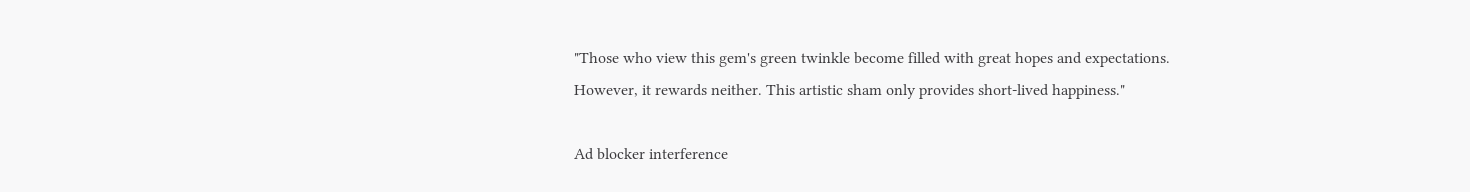"Those who view this gem's green twinkle become filled with great hopes and expectations. However, it rewards neither. This artistic sham only provides short-lived happiness."

Ad blocker interference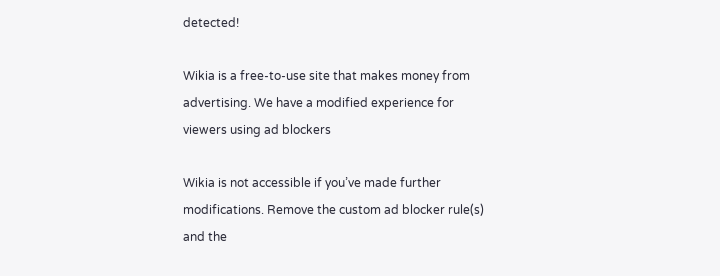detected!

Wikia is a free-to-use site that makes money from advertising. We have a modified experience for viewers using ad blockers

Wikia is not accessible if you’ve made further modifications. Remove the custom ad blocker rule(s) and the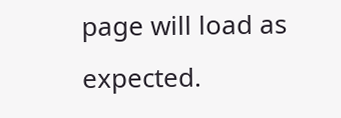page will load as expected.